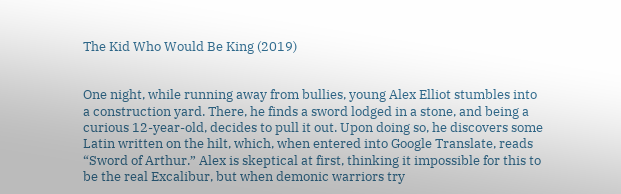The Kid Who Would Be King (2019)


One night, while running away from bullies, young Alex Elliot stumbles into a construction yard. There, he finds a sword lodged in a stone, and being a curious 12-year-old, decides to pull it out. Upon doing so, he discovers some Latin written on the hilt, which, when entered into Google Translate, reads “Sword of Arthur.” Alex is skeptical at first, thinking it impossible for this to be the real Excalibur, but when demonic warriors try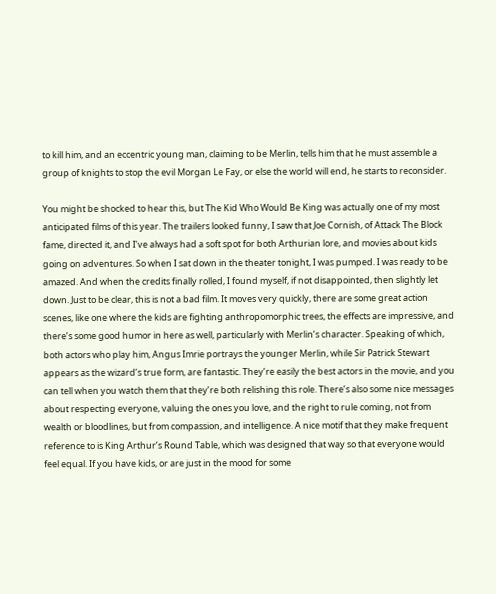to kill him, and an eccentric young man, claiming to be Merlin, tells him that he must assemble a group of knights to stop the evil Morgan Le Fay, or else the world will end, he starts to reconsider.

You might be shocked to hear this, but The Kid Who Would Be King was actually one of my most anticipated films of this year. The trailers looked funny, I saw that Joe Cornish, of Attack The Block fame, directed it, and I’ve always had a soft spot for both Arthurian lore, and movies about kids going on adventures. So when I sat down in the theater tonight, I was pumped. I was ready to be amazed. And when the credits finally rolled, I found myself, if not disappointed, then slightly let down. Just to be clear, this is not a bad film. It moves very quickly, there are some great action scenes, like one where the kids are fighting anthropomorphic trees, the effects are impressive, and there’s some good humor in here as well, particularly with Merlin’s character. Speaking of which, both actors who play him, Angus Imrie portrays the younger Merlin, while Sir Patrick Stewart appears as the wizard’s true form, are fantastic. They’re easily the best actors in the movie, and you can tell when you watch them that they’re both relishing this role. There’s also some nice messages about respecting everyone, valuing the ones you love, and the right to rule coming, not from wealth or bloodlines, but from compassion, and intelligence. A nice motif that they make frequent reference to is King Arthur’s Round Table, which was designed that way so that everyone would feel equal. If you have kids, or are just in the mood for some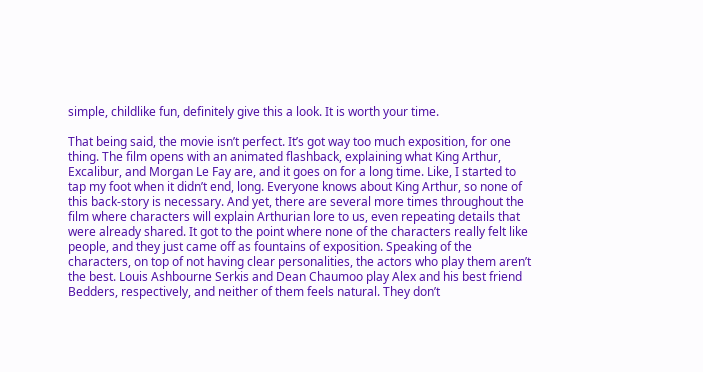simple, childlike fun, definitely give this a look. It is worth your time.

That being said, the movie isn’t perfect. It’s got way too much exposition, for one thing. The film opens with an animated flashback, explaining what King Arthur, Excalibur, and Morgan Le Fay are, and it goes on for a long time. Like, I started to tap my foot when it didn’t end, long. Everyone knows about King Arthur, so none of this back-story is necessary. And yet, there are several more times throughout the film where characters will explain Arthurian lore to us, even repeating details that were already shared. It got to the point where none of the characters really felt like people, and they just came off as fountains of exposition. Speaking of the characters, on top of not having clear personalities, the actors who play them aren’t the best. Louis Ashbourne Serkis and Dean Chaumoo play Alex and his best friend Bedders, respectively, and neither of them feels natural. They don’t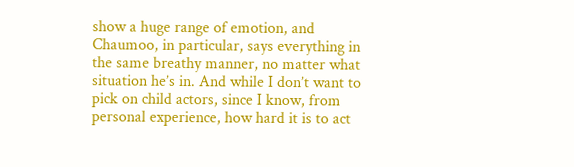show a huge range of emotion, and Chaumoo, in particular, says everything in the same breathy manner, no matter what situation he’s in. And while I don’t want to pick on child actors, since I know, from personal experience, how hard it is to act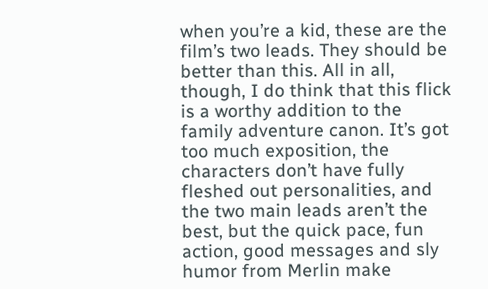when you’re a kid, these are the film’s two leads. They should be better than this. All in all, though, I do think that this flick is a worthy addition to the family adventure canon. It’s got too much exposition, the characters don’t have fully fleshed out personalities, and the two main leads aren’t the best, but the quick pace, fun action, good messages and sly humor from Merlin make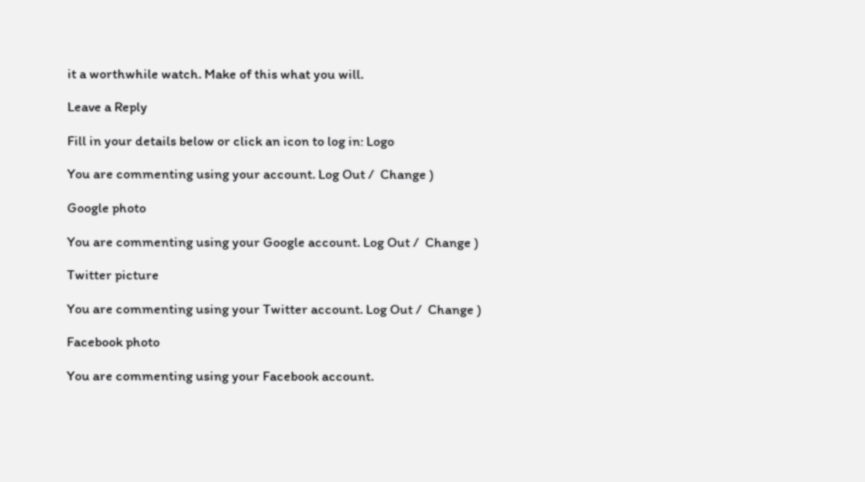it a worthwhile watch. Make of this what you will.

Leave a Reply

Fill in your details below or click an icon to log in: Logo

You are commenting using your account. Log Out /  Change )

Google photo

You are commenting using your Google account. Log Out /  Change )

Twitter picture

You are commenting using your Twitter account. Log Out /  Change )

Facebook photo

You are commenting using your Facebook account.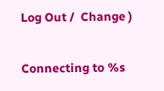Log Out /  Change )

Connecting to %s